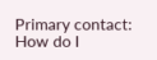Primary contact: How do I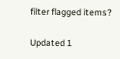filter flagged items?

Updated 1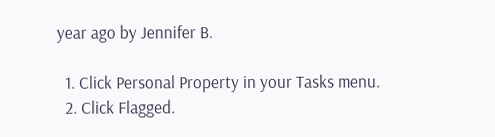year ago by Jennifer B.

  1. Click Personal Property in your Tasks menu.
  2. Click Flagged.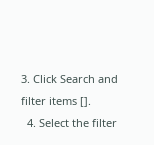3. Click Search and filter items [].
  4. Select the filter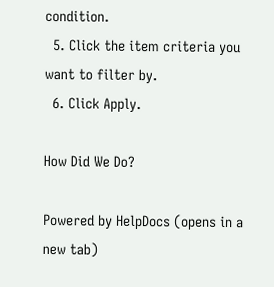condition.
  5. Click the item criteria you want to filter by.
  6. Click Apply.

How Did We Do?

Powered by HelpDocs (opens in a new tab)